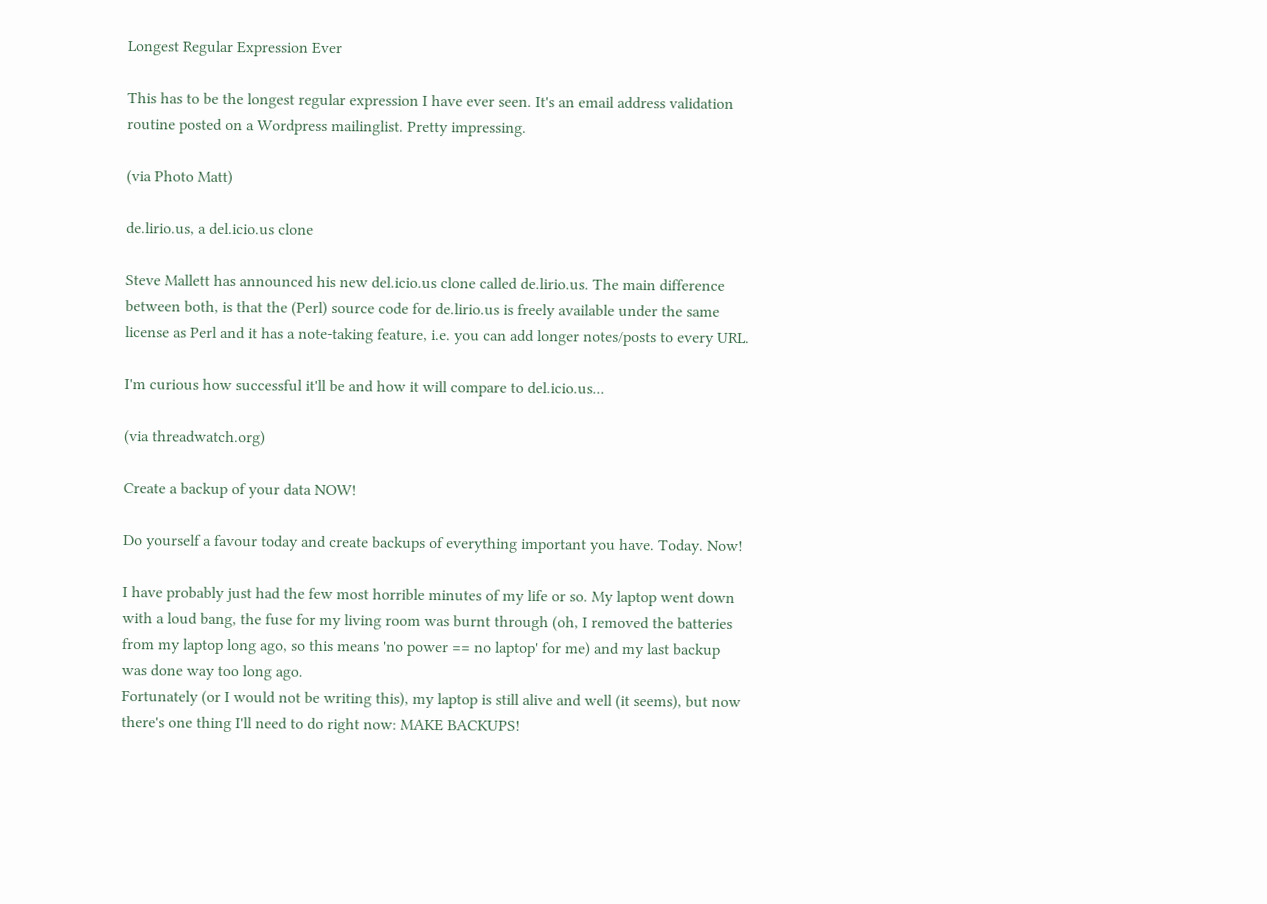Longest Regular Expression Ever

This has to be the longest regular expression I have ever seen. It's an email address validation routine posted on a Wordpress mailinglist. Pretty impressing.

(via Photo Matt)

de.lirio.us, a del.icio.us clone

Steve Mallett has announced his new del.icio.us clone called de.lirio.us. The main difference between both, is that the (Perl) source code for de.lirio.us is freely available under the same license as Perl and it has a note-taking feature, i.e. you can add longer notes/posts to every URL.

I'm curious how successful it'll be and how it will compare to del.icio.us...

(via threadwatch.org)

Create a backup of your data NOW!

Do yourself a favour today and create backups of everything important you have. Today. Now!

I have probably just had the few most horrible minutes of my life or so. My laptop went down with a loud bang, the fuse for my living room was burnt through (oh, I removed the batteries from my laptop long ago, so this means 'no power == no laptop' for me) and my last backup was done way too long ago.
Fortunately (or I would not be writing this), my laptop is still alive and well (it seems), but now there's one thing I'll need to do right now: MAKE BACKUPS!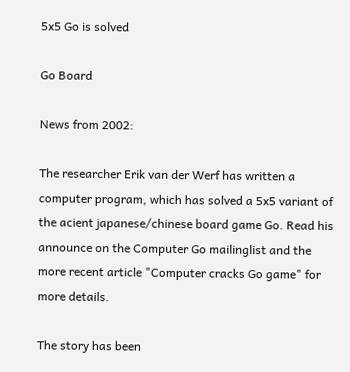5x5 Go is solved

Go Board

News from 2002:

The researcher Erik van der Werf has written a computer program, which has solved a 5x5 variant of the acient japanese/chinese board game Go. Read his announce on the Computer Go mailinglist and the more recent article "Computer cracks Go game" for more details.

The story has been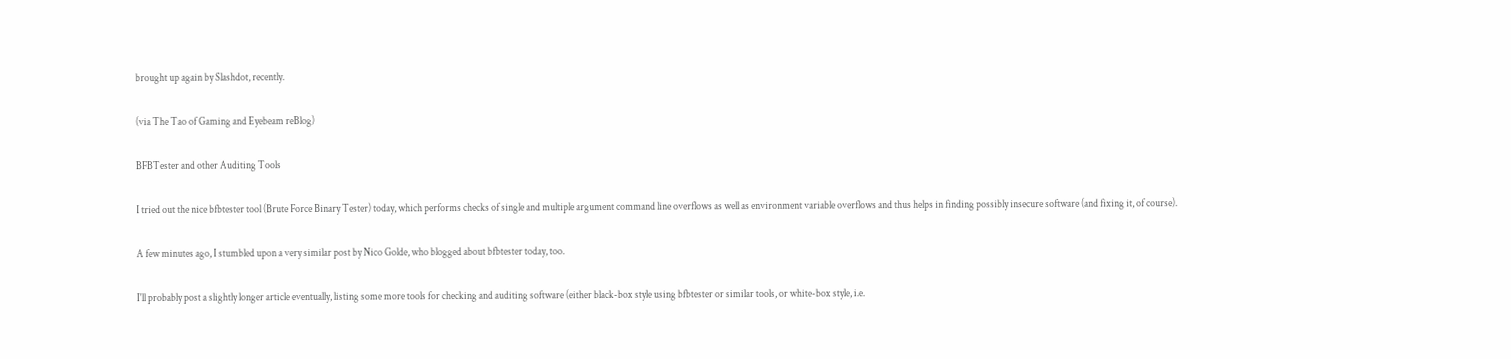brought up again by Slashdot, recently.

(via The Tao of Gaming and Eyebeam reBlog)

BFBTester and other Auditing Tools

I tried out the nice bfbtester tool (Brute Force Binary Tester) today, which performs checks of single and multiple argument command line overflows as well as environment variable overflows and thus helps in finding possibly insecure software (and fixing it, of course).

A few minutes ago, I stumbled upon a very similar post by Nico Golde, who blogged about bfbtester today, too.

I'll probably post a slightly longer article eventually, listing some more tools for checking and auditing software (either black-box style using bfbtester or similar tools, or white-box style, i.e.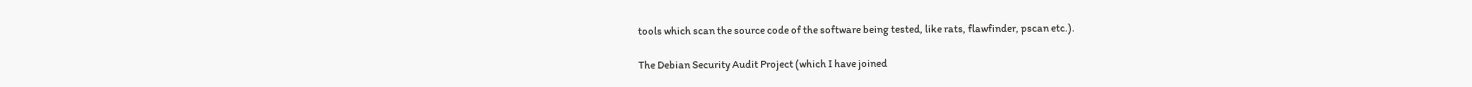tools which scan the source code of the software being tested, like rats, flawfinder, pscan etc.).

The Debian Security Audit Project (which I have joined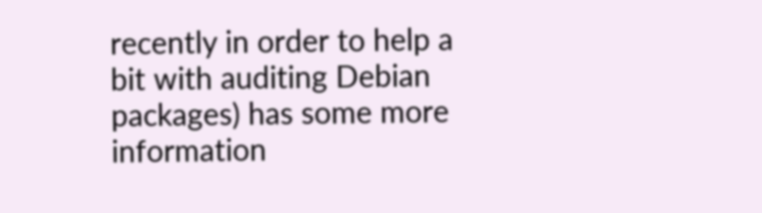recently in order to help a bit with auditing Debian packages) has some more information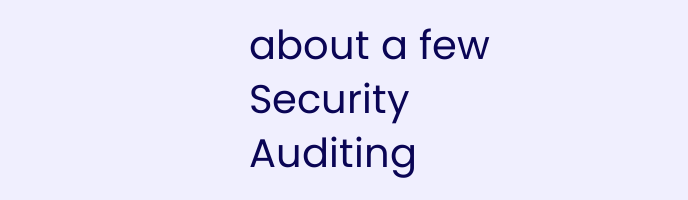about a few Security Auditing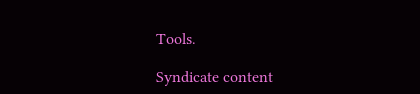Tools.

Syndicate content